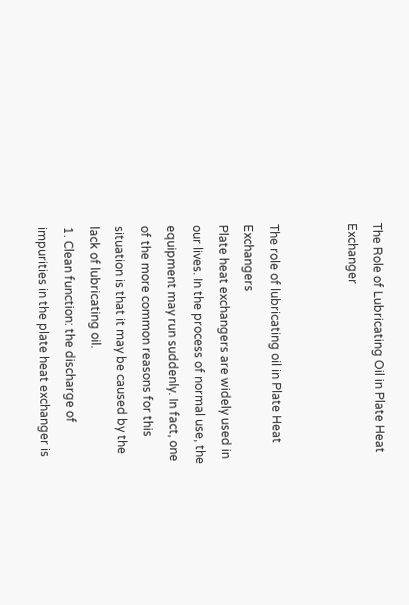The Role of Lubricating Oil in Plate Heat Exchanger


The role of lubricating oil in Plate Heat Exchangers
Plate heat exchangers are widely used in our lives. In the process of normal use, the equipment may run suddenly. In fact, one of the more common reasons for this situation is that it may be caused by the lack of lubricating oil.
1. Clean function: the discharge of impurities in the plate heat exchanger is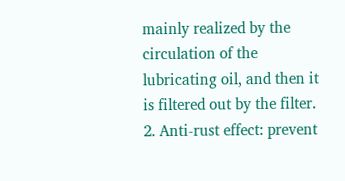mainly realized by the circulation of the lubricating oil, and then it is filtered out by the filter.
2. Anti-rust effect: prevent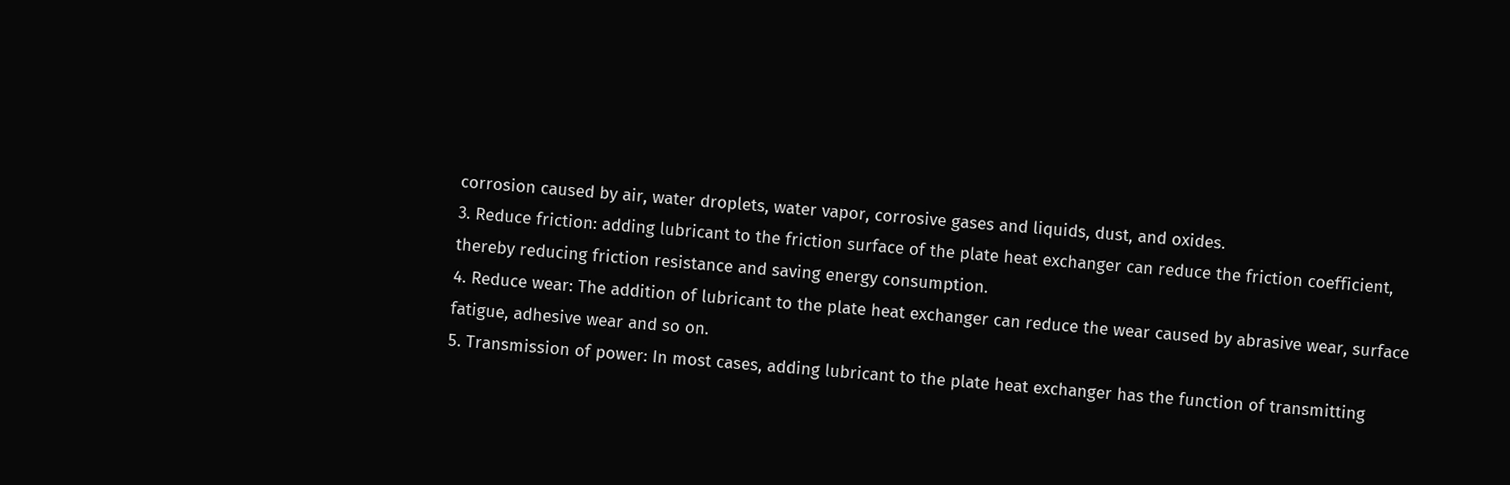corrosion caused by air, water droplets, water vapor, corrosive gases and liquids, dust, and oxides.
3. Reduce friction: adding lubricant to the friction surface of the plate heat exchanger can reduce the friction coefficient, thereby reducing friction resistance and saving energy consumption.
4. Reduce wear: The addition of lubricant to the plate heat exchanger can reduce the wear caused by abrasive wear, surface fatigue, adhesive wear and so on.
5. Transmission of power: In most cases, adding lubricant to the plate heat exchanger has the function of transmitting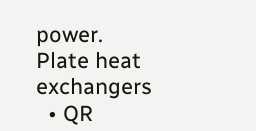power.
Plate heat exchangers
  • QR